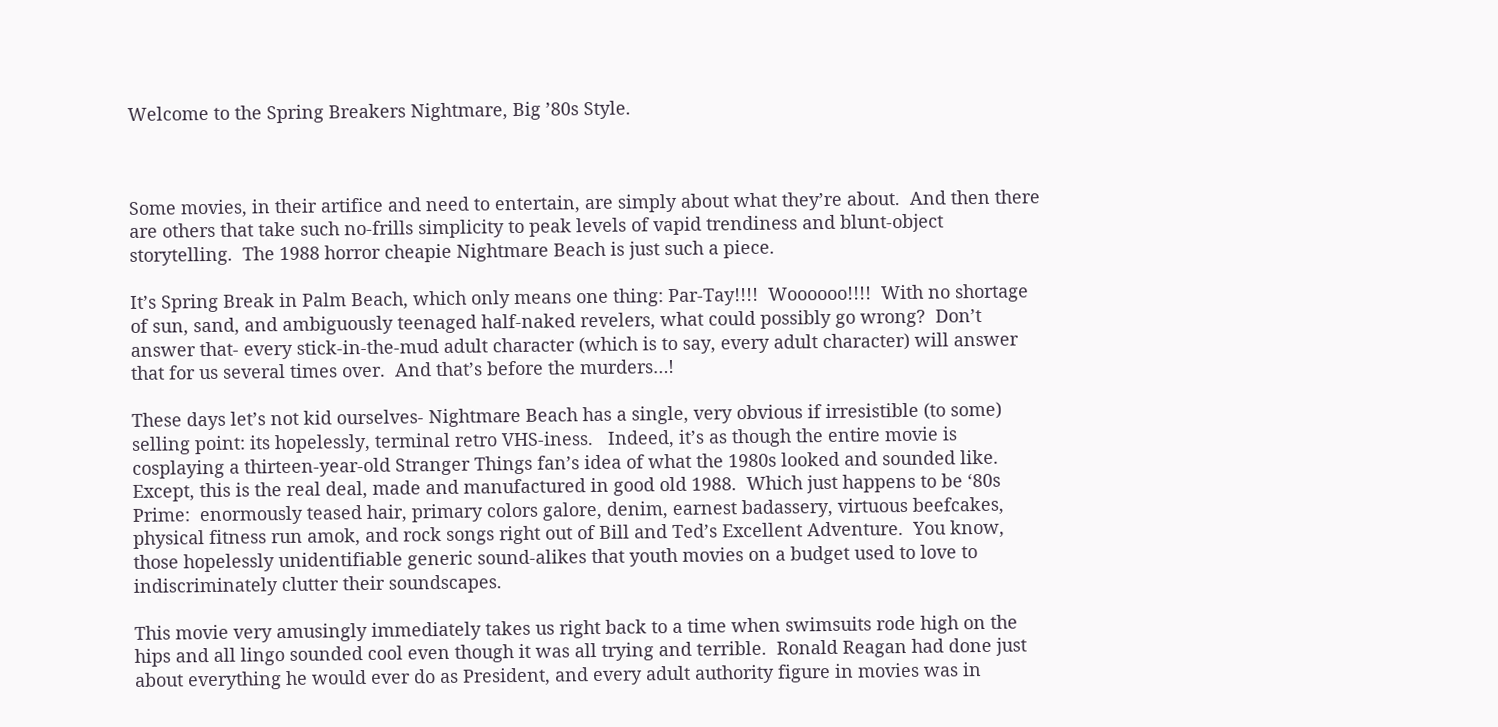Welcome to the Spring Breakers Nightmare, Big ’80s Style.



Some movies, in their artifice and need to entertain, are simply about what they’re about.  And then there are others that take such no-frills simplicity to peak levels of vapid trendiness and blunt-object storytelling.  The 1988 horror cheapie Nightmare Beach is just such a piece.

It’s Spring Break in Palm Beach, which only means one thing: Par-Tay!!!!  Woooooo!!!!  With no shortage of sun, sand, and ambiguously teenaged half-naked revelers, what could possibly go wrong?  Don’t answer that- every stick-in-the-mud adult character (which is to say, every adult character) will answer that for us several times over.  And that’s before the murders…!

These days let’s not kid ourselves- Nightmare Beach has a single, very obvious if irresistible (to some) selling point: its hopelessly, terminal retro VHS-iness.   Indeed, it’s as though the entire movie is cosplaying a thirteen-year-old Stranger Things fan’s idea of what the 1980s looked and sounded like. Except, this is the real deal, made and manufactured in good old 1988.  Which just happens to be ‘80s Prime:  enormously teased hair, primary colors galore, denim, earnest badassery, virtuous beefcakes, physical fitness run amok, and rock songs right out of Bill and Ted’s Excellent Adventure.  You know, those hopelessly unidentifiable generic sound-alikes that youth movies on a budget used to love to indiscriminately clutter their soundscapes.

This movie very amusingly immediately takes us right back to a time when swimsuits rode high on the hips and all lingo sounded cool even though it was all trying and terrible.  Ronald Reagan had done just about everything he would ever do as President, and every adult authority figure in movies was in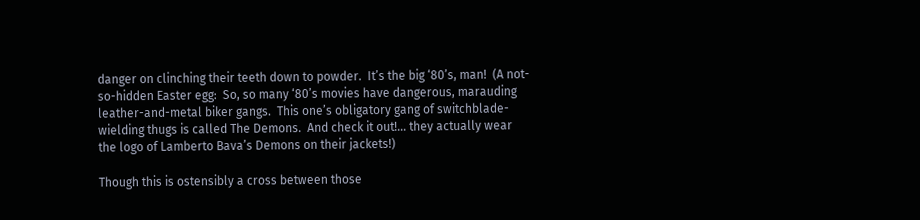danger on clinching their teeth down to powder.  It’s the big ‘80’s, man!  (A not-so-hidden Easter egg:  So, so many ‘80’s movies have dangerous, marauding leather-and-metal biker gangs.  This one’s obligatory gang of switchblade-wielding thugs is called The Demons.  And check it out!… they actually wear the logo of Lamberto Bava’s Demons on their jackets!)

Though this is ostensibly a cross between those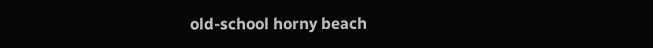old-school horny beach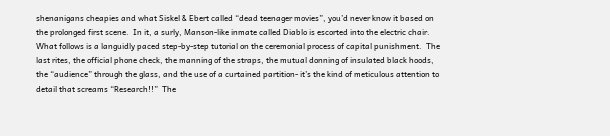shenanigans cheapies and what Siskel & Ebert called “dead teenager movies”, you’d never know it based on the prolonged first scene.  In it, a surly, Manson-like inmate called Diablo is escorted into the electric chair.  What follows is a languidly paced step-by-step tutorial on the ceremonial process of capital punishment.  The last rites, the official phone check, the manning of the straps, the mutual donning of insulated black hoods, the “audience” through the glass, and the use of a curtained partition- it’s the kind of meticulous attention to detail that screams “Research!!”  The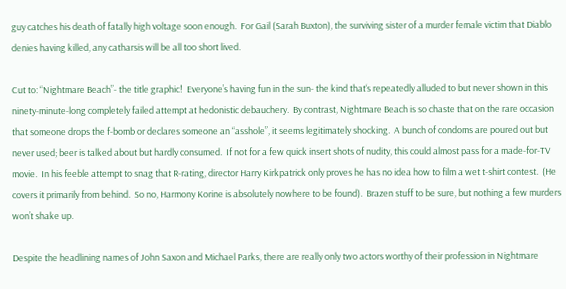guy catches his death of fatally high voltage soon enough.  For Gail (Sarah Buxton), the surviving sister of a murder female victim that Diablo denies having killed, any catharsis will be all too short lived.

Cut to: “Nightmare Beach”- the title graphic!  Everyone’s having fun in the sun- the kind that‘s repeatedly alluded to but never shown in this ninety-minute-long completely failed attempt at hedonistic debauchery.  By contrast, Nightmare Beach is so chaste that on the rare occasion that someone drops the f-bomb or declares someone an “asshole”, it seems legitimately shocking.  A bunch of condoms are poured out but never used; beer is talked about but hardly consumed.  If not for a few quick insert shots of nudity, this could almost pass for a made-for-TV movie.  In his feeble attempt to snag that R-rating, director Harry Kirkpatrick only proves he has no idea how to film a wet t-shirt contest.  (He covers it primarily from behind.  So no, Harmony Korine is absolutely nowhere to be found).  Brazen stuff to be sure, but nothing a few murders won’t shake up.

Despite the headlining names of John Saxon and Michael Parks, there are really only two actors worthy of their profession in Nightmare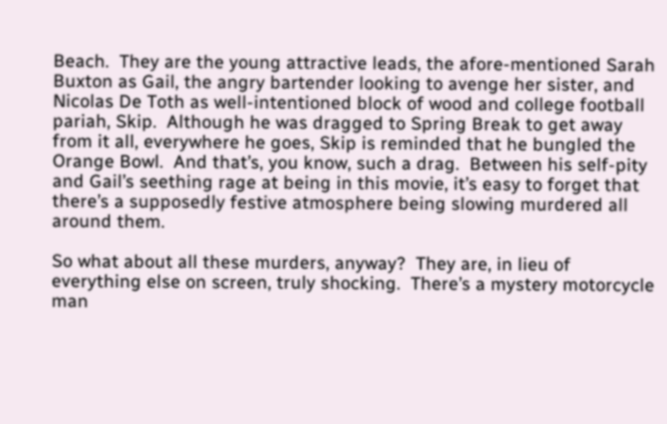Beach.  They are the young attractive leads, the afore-mentioned Sarah Buxton as Gail, the angry bartender looking to avenge her sister, and Nicolas De Toth as well-intentioned block of wood and college football pariah, Skip.  Although he was dragged to Spring Break to get away from it all, everywhere he goes, Skip is reminded that he bungled the Orange Bowl.  And that’s, you know, such a drag.  Between his self-pity and Gail’s seething rage at being in this movie, it’s easy to forget that there’s a supposedly festive atmosphere being slowing murdered all around them.

So what about all these murders, anyway?  They are, in lieu of everything else on screen, truly shocking.  There’s a mystery motorcycle man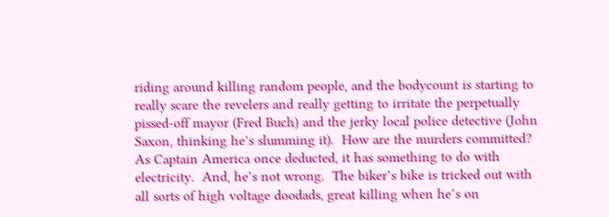riding around killing random people, and the bodycount is starting to really scare the revelers and really getting to irritate the perpetually pissed-off mayor (Fred Buch) and the jerky local police detective (John Saxon, thinking he’s slumming it).  How are the murders committed?  As Captain America once deducted, it has something to do with electricity.  And, he’s not wrong.  The biker’s bike is tricked out with all sorts of high voltage doodads, great killing when he’s on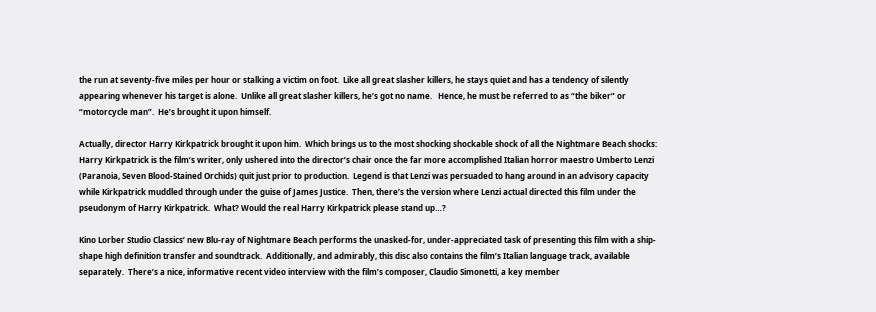the run at seventy-five miles per hour or stalking a victim on foot.  Like all great slasher killers, he stays quiet and has a tendency of silently appearing whenever his target is alone.  Unlike all great slasher killers, he’s got no name.   Hence, he must be referred to as “the biker” or “motorcycle man”.  He’s brought it upon himself.

Actually, director Harry Kirkpatrick brought it upon him.  Which brings us to the most shocking shockable shock of all the Nightmare Beach shocks:  Harry Kirkpatrick is the film’s writer, only ushered into the director’s chair once the far more accomplished Italian horror maestro Umberto Lenzi (Paranoia, Seven Blood-Stained Orchids) quit just prior to production.  Legend is that Lenzi was persuaded to hang around in an advisory capacity while Kirkpatrick muddled through under the guise of James Justice.  Then, there’s the version where Lenzi actual directed this film under the pseudonym of Harry Kirkpatrick.  What? Would the real Harry Kirkpatrick please stand up…?

Kino Lorber Studio Classics’ new Blu-ray of Nightmare Beach performs the unasked-for, under-appreciated task of presenting this film with a ship-shape high definition transfer and soundtrack.  Additionally, and admirably, this disc also contains the film’s Italian language track, available separately.  There’s a nice, informative recent video interview with the film’s composer, Claudio Simonetti, a key member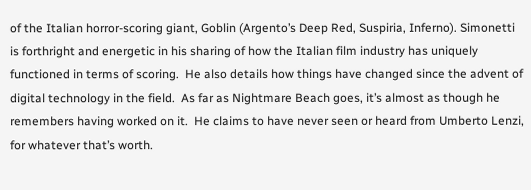of the Italian horror-scoring giant, Goblin (Argento’s Deep Red, Suspiria, Inferno). Simonetti is forthright and energetic in his sharing of how the Italian film industry has uniquely functioned in terms of scoring.  He also details how things have changed since the advent of digital technology in the field.  As far as Nightmare Beach goes, it’s almost as though he remembers having worked on it.  He claims to have never seen or heard from Umberto Lenzi, for whatever that’s worth.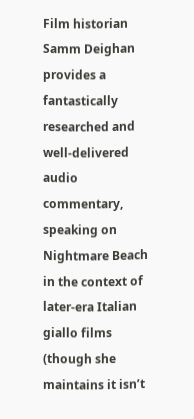Film historian Samm Deighan provides a fantastically researched and well-delivered audio commentary, speaking on Nightmare Beach in the context of later-era Italian giallo films (though she maintains it isn’t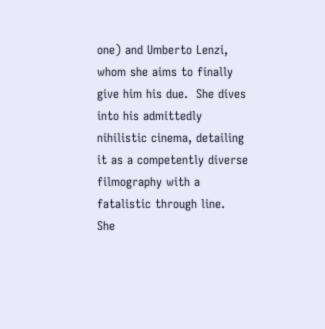one) and Umberto Lenzi, whom she aims to finally give him his due.  She dives into his admittedly nihilistic cinema, detailing it as a competently diverse filmography with a fatalistic through line.  She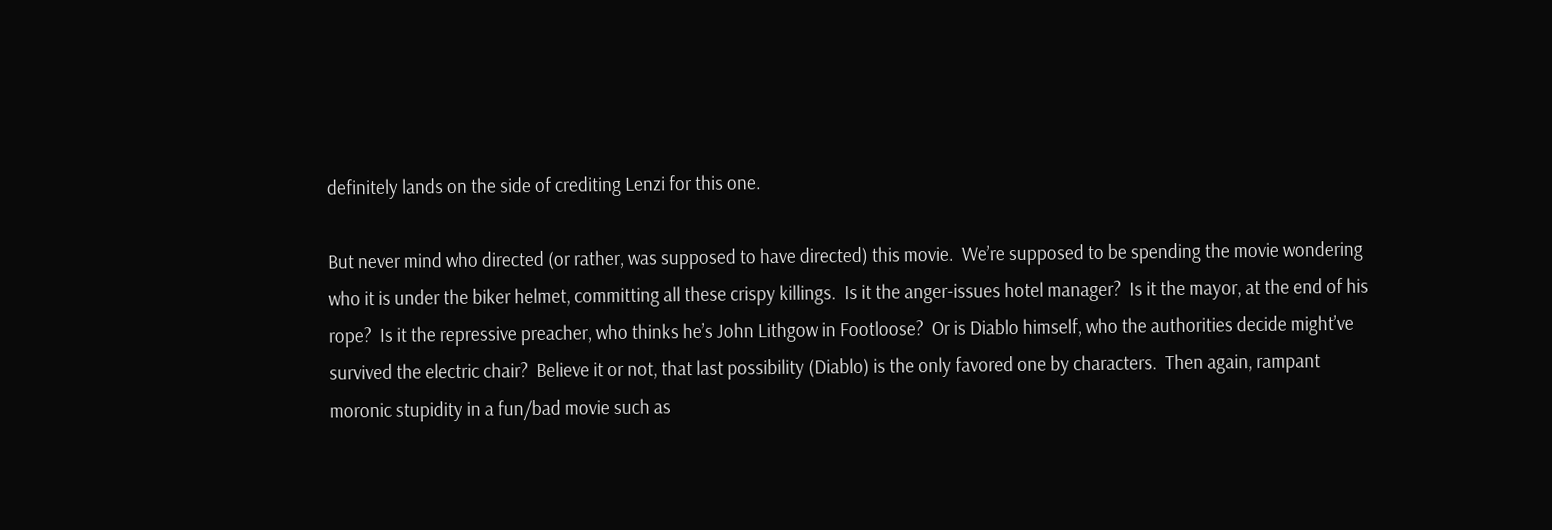definitely lands on the side of crediting Lenzi for this one.

But never mind who directed (or rather, was supposed to have directed) this movie.  We’re supposed to be spending the movie wondering who it is under the biker helmet, committing all these crispy killings.  Is it the anger-issues hotel manager?  Is it the mayor, at the end of his rope?  Is it the repressive preacher, who thinks he’s John Lithgow in Footloose?  Or is Diablo himself, who the authorities decide might’ve survived the electric chair?  Believe it or not, that last possibility (Diablo) is the only favored one by characters.  Then again, rampant moronic stupidity in a fun/bad movie such as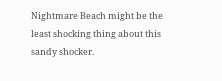Nightmare Beach might be the least shocking thing about this sandy shocker.